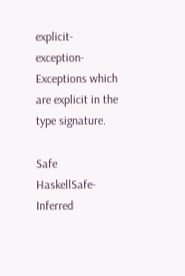explicit-exception- Exceptions which are explicit in the type signature.

Safe HaskellSafe-Inferred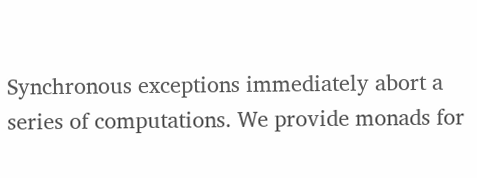Synchronous exceptions immediately abort a series of computations. We provide monads for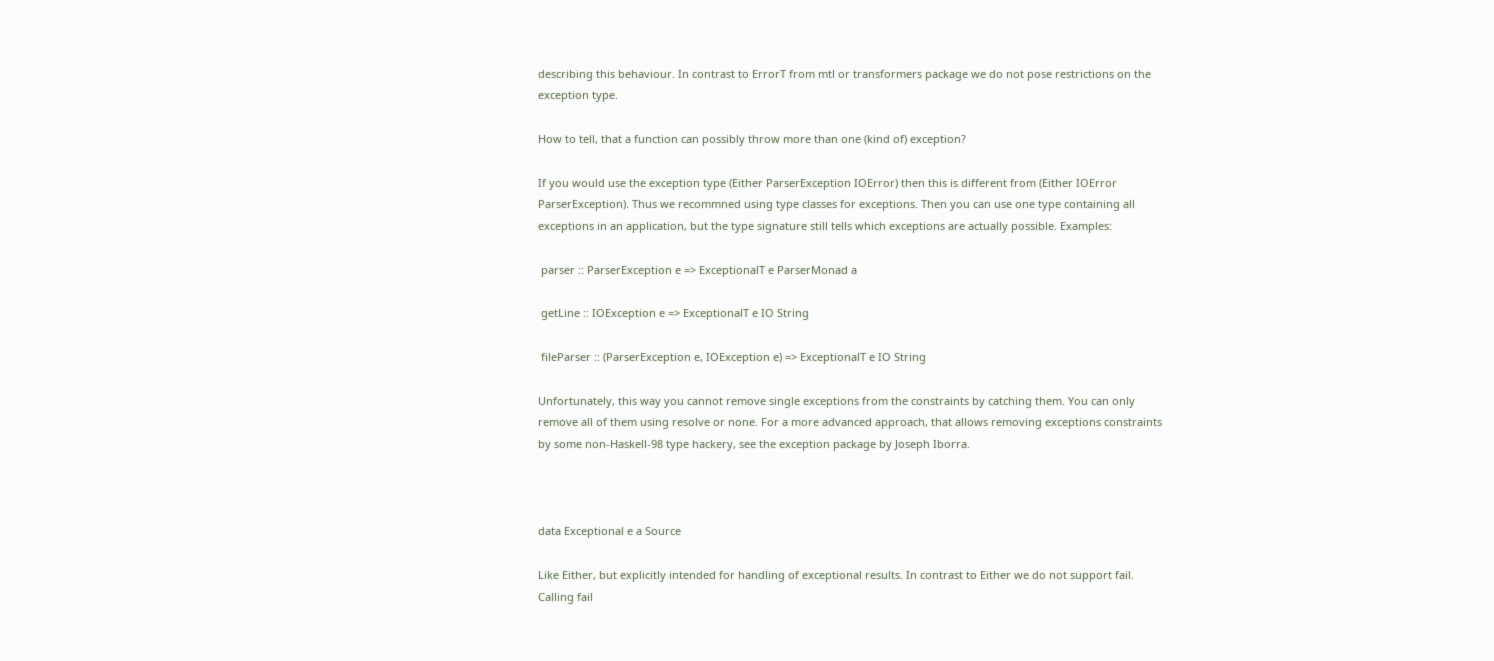describing this behaviour. In contrast to ErrorT from mtl or transformers package we do not pose restrictions on the exception type.

How to tell, that a function can possibly throw more than one (kind of) exception?

If you would use the exception type (Either ParserException IOError) then this is different from (Either IOError ParserException). Thus we recommned using type classes for exceptions. Then you can use one type containing all exceptions in an application, but the type signature still tells which exceptions are actually possible. Examples:

 parser :: ParserException e => ExceptionalT e ParserMonad a

 getLine :: IOException e => ExceptionalT e IO String

 fileParser :: (ParserException e, IOException e) => ExceptionalT e IO String

Unfortunately, this way you cannot remove single exceptions from the constraints by catching them. You can only remove all of them using resolve or none. For a more advanced approach, that allows removing exceptions constraints by some non-Haskell-98 type hackery, see the exception package by Joseph Iborra.



data Exceptional e a Source

Like Either, but explicitly intended for handling of exceptional results. In contrast to Either we do not support fail. Calling fail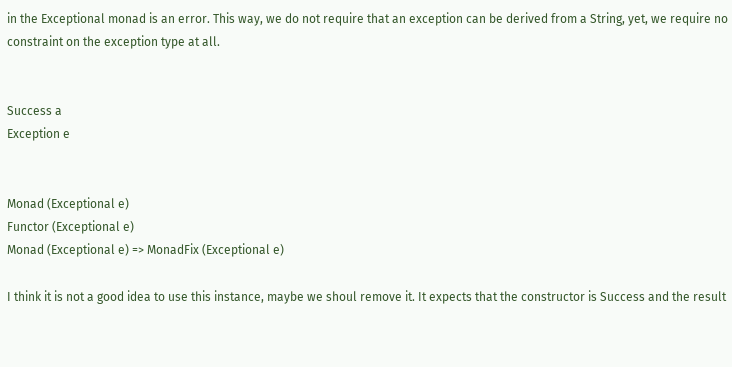in the Exceptional monad is an error. This way, we do not require that an exception can be derived from a String, yet, we require no constraint on the exception type at all.


Success a
Exception e


Monad (Exceptional e)
Functor (Exceptional e)
Monad (Exceptional e) => MonadFix (Exceptional e)

I think it is not a good idea to use this instance, maybe we shoul remove it. It expects that the constructor is Success and the result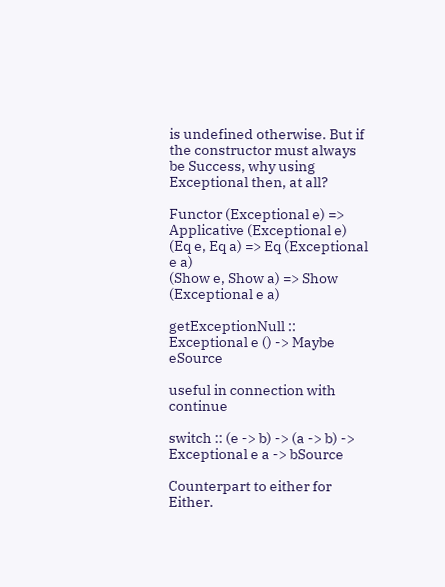is undefined otherwise. But if the constructor must always be Success, why using Exceptional then, at all?

Functor (Exceptional e) => Applicative (Exceptional e)
(Eq e, Eq a) => Eq (Exceptional e a)
(Show e, Show a) => Show (Exceptional e a)

getExceptionNull :: Exceptional e () -> Maybe eSource

useful in connection with continue

switch :: (e -> b) -> (a -> b) -> Exceptional e a -> bSource

Counterpart to either for Either.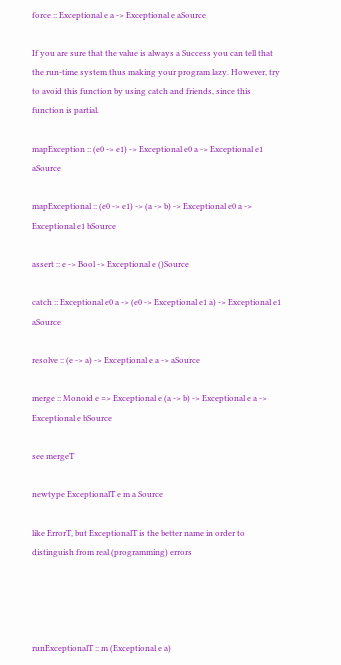force :: Exceptional e a -> Exceptional e aSource

If you are sure that the value is always a Success you can tell that the run-time system thus making your program lazy. However, try to avoid this function by using catch and friends, since this function is partial.

mapException :: (e0 -> e1) -> Exceptional e0 a -> Exceptional e1 aSource

mapExceptional :: (e0 -> e1) -> (a -> b) -> Exceptional e0 a -> Exceptional e1 bSource

assert :: e -> Bool -> Exceptional e ()Source

catch :: Exceptional e0 a -> (e0 -> Exceptional e1 a) -> Exceptional e1 aSource

resolve :: (e -> a) -> Exceptional e a -> aSource

merge :: Monoid e => Exceptional e (a -> b) -> Exceptional e a -> Exceptional e bSource

see mergeT

newtype ExceptionalT e m a Source

like ErrorT, but ExceptionalT is the better name in order to distinguish from real (programming) errors




runExceptionalT :: m (Exceptional e a)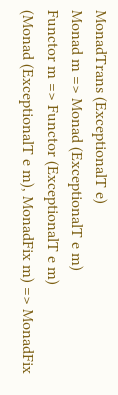MonadTrans (ExceptionalT e)
Monad m => Monad (ExceptionalT e m)
Functor m => Functor (ExceptionalT e m)
(Monad (ExceptionalT e m), MonadFix m) => MonadFix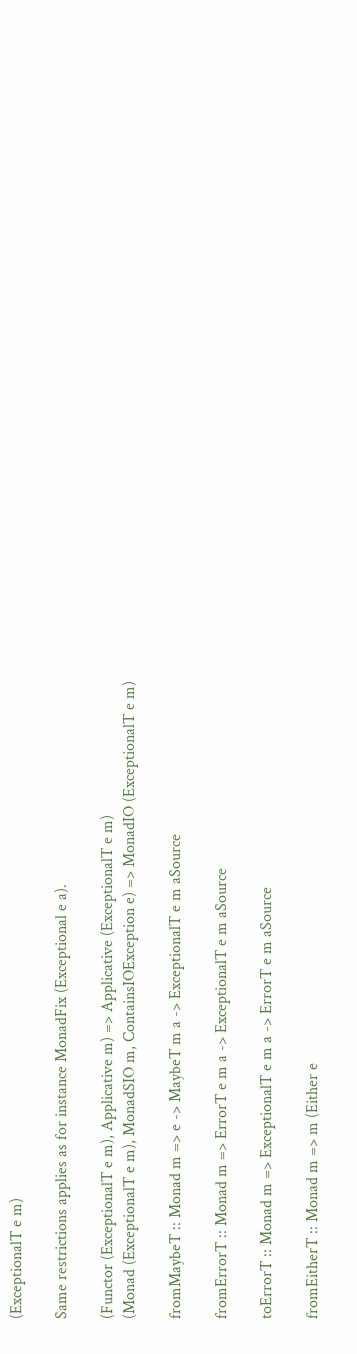(ExceptionalT e m)

Same restrictions applies as for instance MonadFix (Exceptional e a).

(Functor (ExceptionalT e m), Applicative m) => Applicative (ExceptionalT e m)
(Monad (ExceptionalT e m), MonadSIO m, ContainsIOException e) => MonadIO (ExceptionalT e m)

fromMaybeT :: Monad m => e -> MaybeT m a -> ExceptionalT e m aSource

fromErrorT :: Monad m => ErrorT e m a -> ExceptionalT e m aSource

toErrorT :: Monad m => ExceptionalT e m a -> ErrorT e m aSource

fromEitherT :: Monad m => m (Either e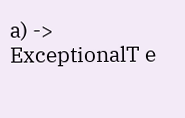a) -> ExceptionalT e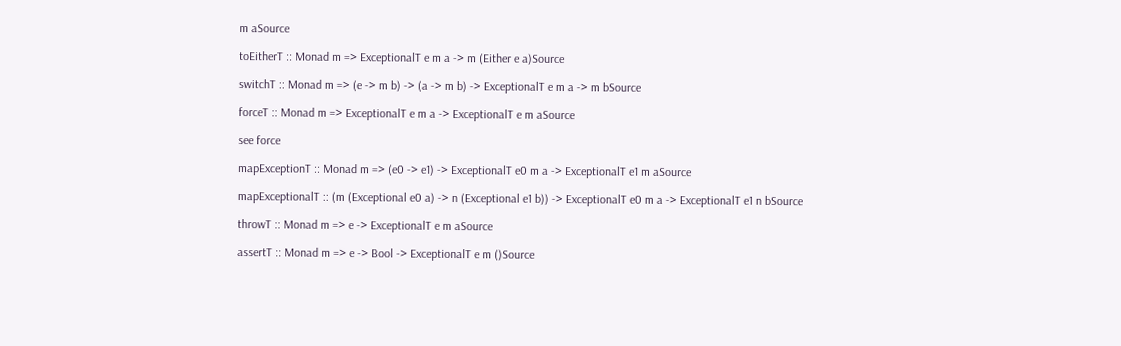m aSource

toEitherT :: Monad m => ExceptionalT e m a -> m (Either e a)Source

switchT :: Monad m => (e -> m b) -> (a -> m b) -> ExceptionalT e m a -> m bSource

forceT :: Monad m => ExceptionalT e m a -> ExceptionalT e m aSource

see force

mapExceptionT :: Monad m => (e0 -> e1) -> ExceptionalT e0 m a -> ExceptionalT e1 m aSource

mapExceptionalT :: (m (Exceptional e0 a) -> n (Exceptional e1 b)) -> ExceptionalT e0 m a -> ExceptionalT e1 n bSource

throwT :: Monad m => e -> ExceptionalT e m aSource

assertT :: Monad m => e -> Bool -> ExceptionalT e m ()Source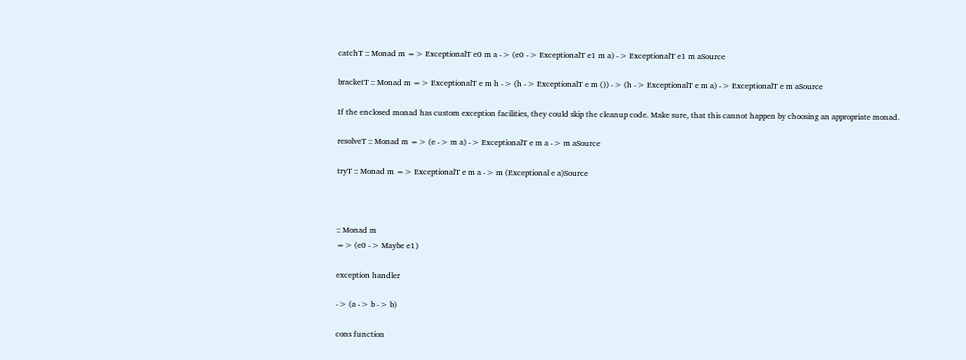catchT :: Monad m => ExceptionalT e0 m a -> (e0 -> ExceptionalT e1 m a) -> ExceptionalT e1 m aSource

bracketT :: Monad m => ExceptionalT e m h -> (h -> ExceptionalT e m ()) -> (h -> ExceptionalT e m a) -> ExceptionalT e m aSource

If the enclosed monad has custom exception facilities, they could skip the cleanup code. Make sure, that this cannot happen by choosing an appropriate monad.

resolveT :: Monad m => (e -> m a) -> ExceptionalT e m a -> m aSource

tryT :: Monad m => ExceptionalT e m a -> m (Exceptional e a)Source



:: Monad m
=> (e0 -> Maybe e1)

exception handler

-> (a -> b -> b)

cons function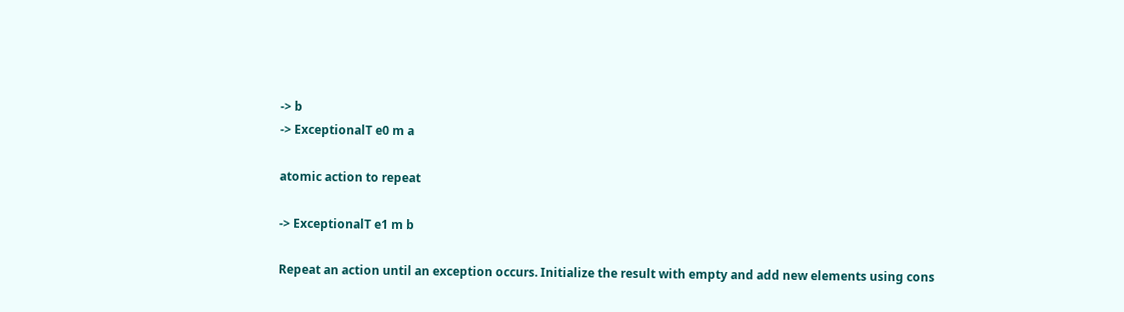-> b
-> ExceptionalT e0 m a

atomic action to repeat

-> ExceptionalT e1 m b

Repeat an action until an exception occurs. Initialize the result with empty and add new elements using cons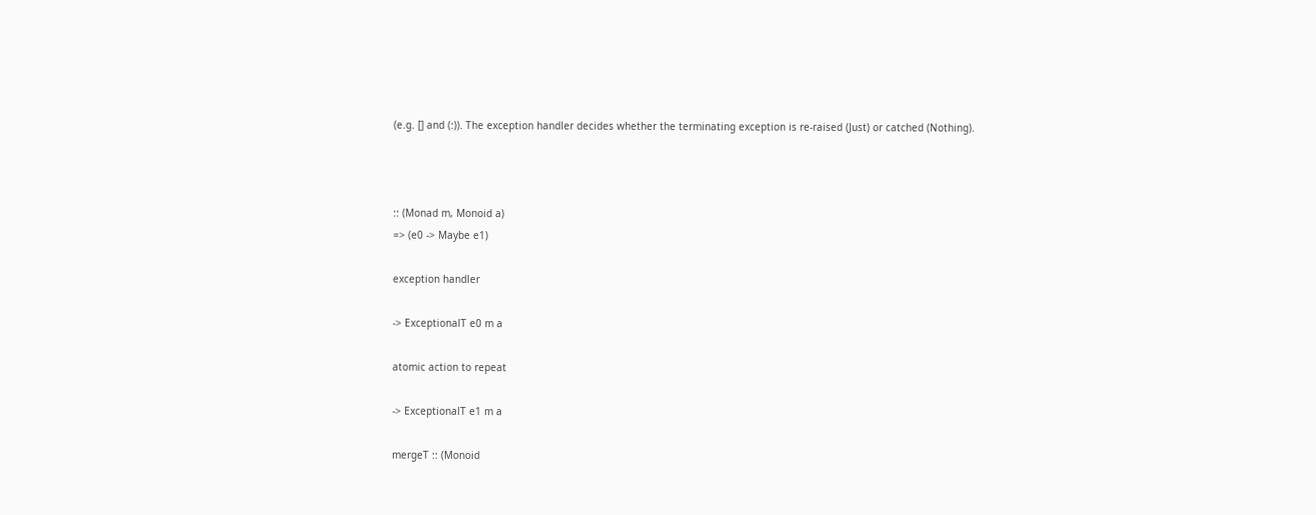(e.g. [] and (:)). The exception handler decides whether the terminating exception is re-raised (Just) or catched (Nothing).



:: (Monad m, Monoid a)
=> (e0 -> Maybe e1)

exception handler

-> ExceptionalT e0 m a

atomic action to repeat

-> ExceptionalT e1 m a

mergeT :: (Monoid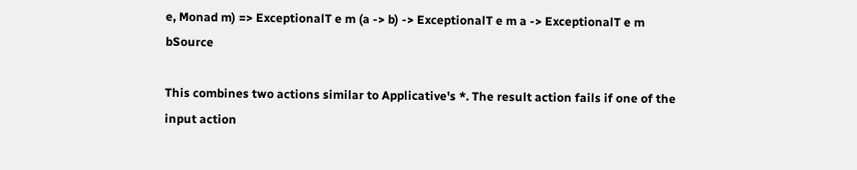e, Monad m) => ExceptionalT e m (a -> b) -> ExceptionalT e m a -> ExceptionalT e m bSource

This combines two actions similar to Applicative's *. The result action fails if one of the input action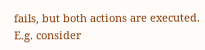fails, but both actions are executed. E.g. consider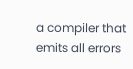a compiler that emits all errors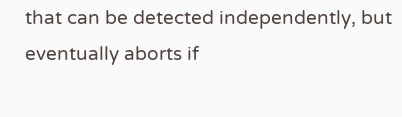that can be detected independently, but eventually aborts if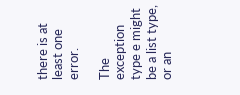there is at least one error.

The exception type e might be a list type, or an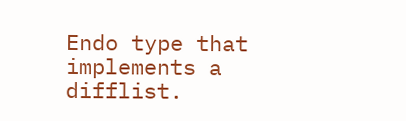Endo type that implements a difflist.